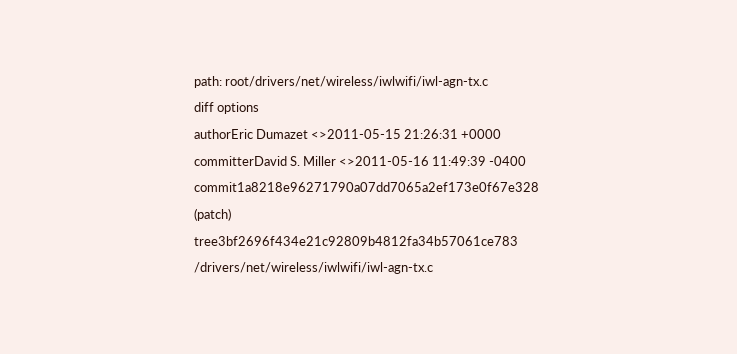path: root/drivers/net/wireless/iwlwifi/iwl-agn-tx.c
diff options
authorEric Dumazet <>2011-05-15 21:26:31 +0000
committerDavid S. Miller <>2011-05-16 11:49:39 -0400
commit1a8218e96271790a07dd7065a2ef173e0f67e328 (patch)
tree3bf2696f434e21c92809b4812fa34b57061ce783 /drivers/net/wireless/iwlwifi/iwl-agn-tx.c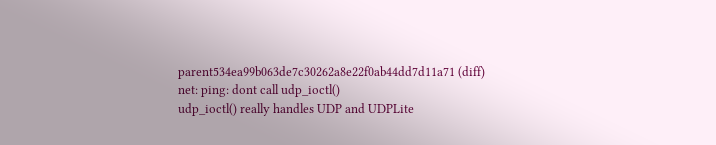parent534ea99b063de7c30262a8e22f0ab44dd7d11a71 (diff)
net: ping: dont call udp_ioctl()
udp_ioctl() really handles UDP and UDPLite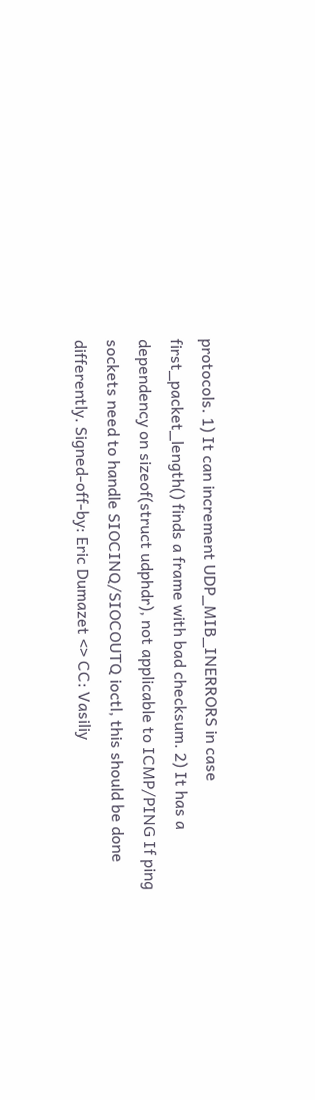protocols. 1) It can increment UDP_MIB_INERRORS in case first_packet_length() finds a frame with bad checksum. 2) It has a dependency on sizeof(struct udphdr), not applicable to ICMP/PING If ping sockets need to handle SIOCINQ/SIOCOUTQ ioctl, this should be done differently. Signed-off-by: Eric Dumazet <> CC: Vasiliy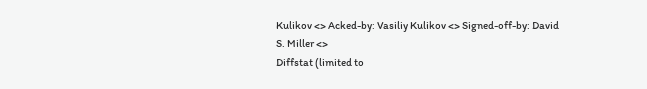Kulikov <> Acked-by: Vasiliy Kulikov <> Signed-off-by: David S. Miller <>
Diffstat (limited to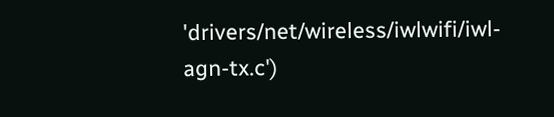'drivers/net/wireless/iwlwifi/iwl-agn-tx.c')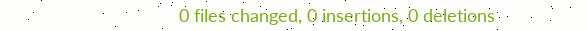0 files changed, 0 insertions, 0 deletions